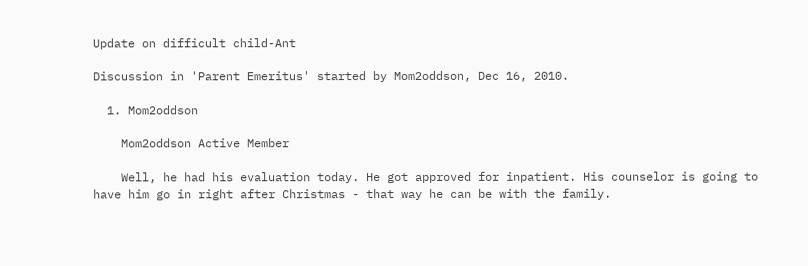Update on difficult child-Ant

Discussion in 'Parent Emeritus' started by Mom2oddson, Dec 16, 2010.

  1. Mom2oddson

    Mom2oddson Active Member

    Well, he had his evaluation today. He got approved for inpatient. His counselor is going to have him go in right after Christmas - that way he can be with the family.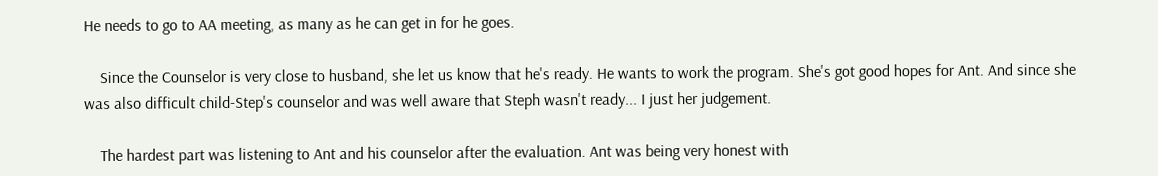He needs to go to AA meeting, as many as he can get in for he goes.

    Since the Counselor is very close to husband, she let us know that he's ready. He wants to work the program. She's got good hopes for Ant. And since she was also difficult child-Step's counselor and was well aware that Steph wasn't ready... I just her judgement.

    The hardest part was listening to Ant and his counselor after the evaluation. Ant was being very honest with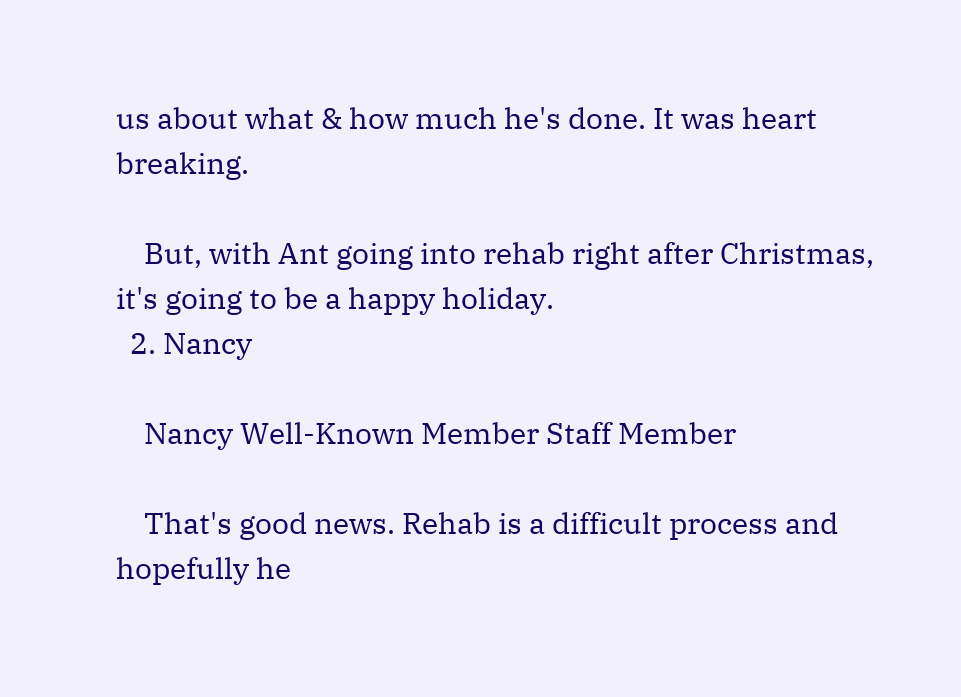us about what & how much he's done. It was heart breaking.

    But, with Ant going into rehab right after Christmas, it's going to be a happy holiday.
  2. Nancy

    Nancy Well-Known Member Staff Member

    That's good news. Rehab is a difficult process and hopefully he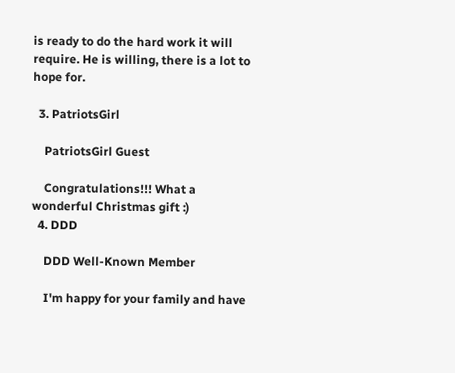is ready to do the hard work it will require. He is willing, there is a lot to hope for.

  3. PatriotsGirl

    PatriotsGirl Guest

    Congratulations!!! What a wonderful Christmas gift :)
  4. DDD

    DDD Well-Known Member

    I'm happy for your family and have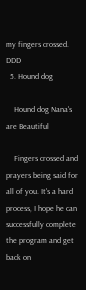my fingers crossed. DDD
  5. Hound dog

    Hound dog Nana's are Beautiful

    Fingers crossed and prayers being said for all of you. It's a hard process, I hope he can successfully complete the program and get back on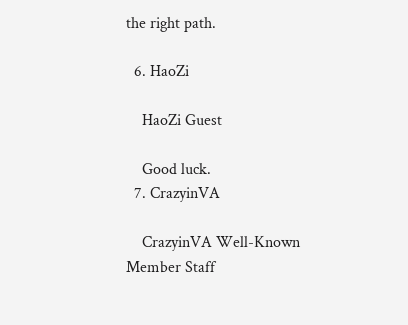the right path.

  6. HaoZi

    HaoZi Guest

    Good luck.
  7. CrazyinVA

    CrazyinVA Well-Known Member Staff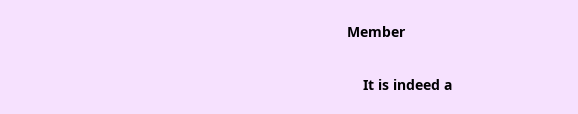Member

    It is indeed a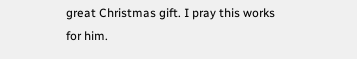great Christmas gift. I pray this works for him.